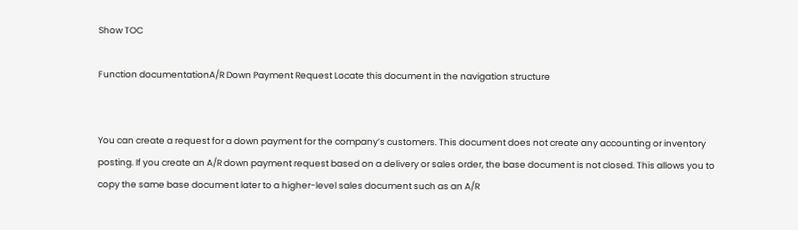Show TOC

Function documentationA/R Down Payment Request Locate this document in the navigation structure


You can create a request for a down payment for the company’s customers. This document does not create any accounting or inventory posting. If you create an A/R down payment request based on a delivery or sales order, the base document is not closed. This allows you to copy the same base document later to a higher-level sales document such as an A/R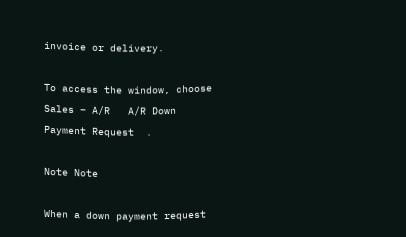invoice or delivery.

To access the window, choose   Sales – A/R   A/R Down Payment Request  .

Note Note

When a down payment request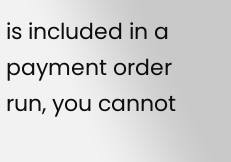is included in a payment order run, you cannot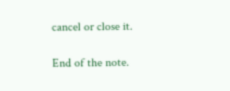cancel or close it.

End of the note.